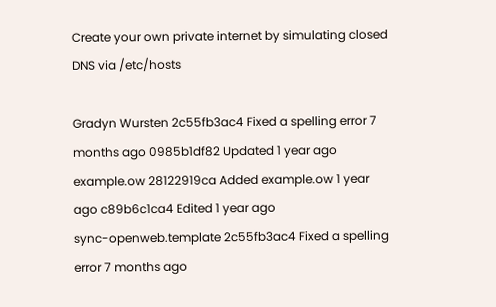Create your own private internet by simulating closed DNS via /etc/hosts

Gradyn Wursten 2c55fb3ac4 Fixed a spelling error 7 months ago 0985b1df82 Updated 1 year ago
example.ow 28122919ca Added example.ow 1 year ago c89b6c1ca4 Edited 1 year ago
sync-openweb.template 2c55fb3ac4 Fixed a spelling error 7 months ago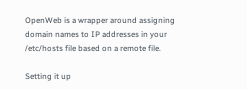OpenWeb is a wrapper around assigning domain names to IP addresses in your /etc/hosts file based on a remote file.

Setting it up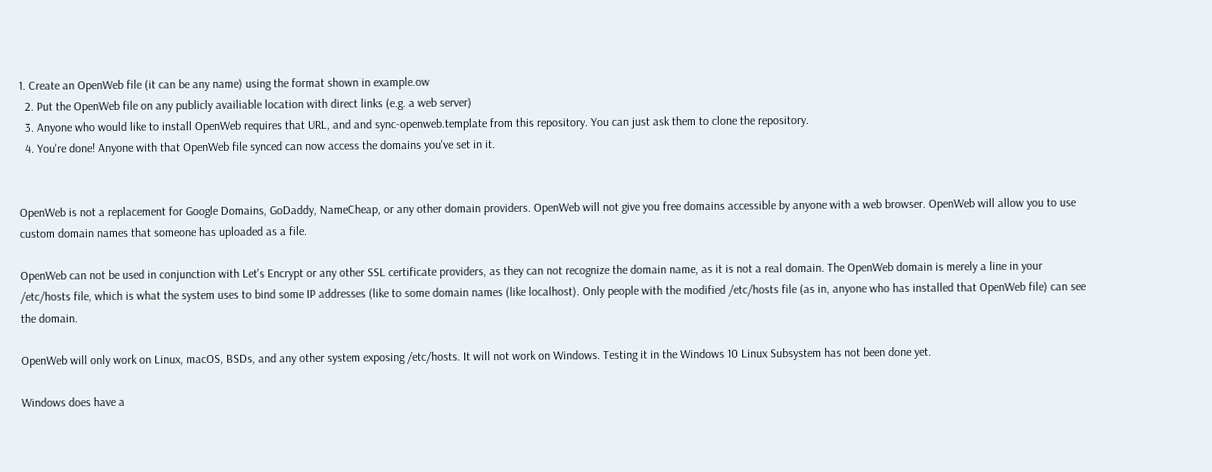1. Create an OpenWeb file (it can be any name) using the format shown in example.ow
  2. Put the OpenWeb file on any publicly availiable location with direct links (e.g. a web server)
  3. Anyone who would like to install OpenWeb requires that URL, and and sync-openweb.template from this repository. You can just ask them to clone the repository.
  4. You're done! Anyone with that OpenWeb file synced can now access the domains you've set in it.


OpenWeb is not a replacement for Google Domains, GoDaddy, NameCheap, or any other domain providers. OpenWeb will not give you free domains accessible by anyone with a web browser. OpenWeb will allow you to use custom domain names that someone has uploaded as a file.

OpenWeb can not be used in conjunction with Let's Encrypt or any other SSL certificate providers, as they can not recognize the domain name, as it is not a real domain. The OpenWeb domain is merely a line in your /etc/hosts file, which is what the system uses to bind some IP addresses (like to some domain names (like localhost). Only people with the modified /etc/hosts file (as in, anyone who has installed that OpenWeb file) can see the domain.

OpenWeb will only work on Linux, macOS, BSDs, and any other system exposing /etc/hosts. It will not work on Windows. Testing it in the Windows 10 Linux Subsystem has not been done yet.

Windows does have a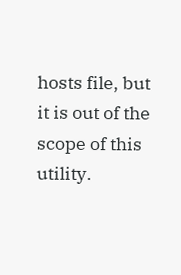hosts file, but it is out of the scope of this utility.